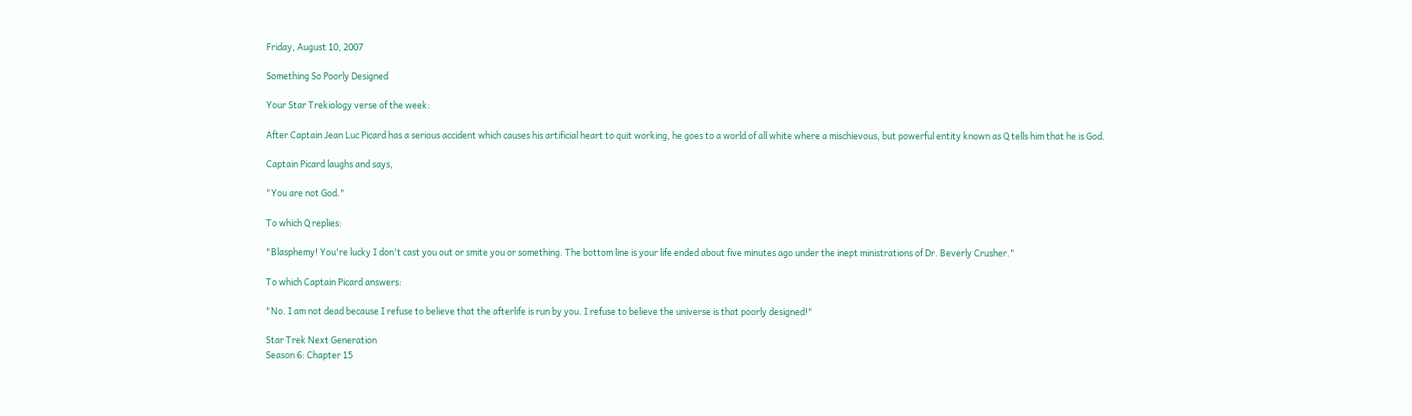Friday, August 10, 2007

Something So Poorly Designed

Your Star Trekiology verse of the week:

After Captain Jean Luc Picard has a serious accident which causes his artificial heart to quit working, he goes to a world of all white where a mischievous, but powerful entity known as Q tells him that he is God.

Captain Picard laughs and says,

"You are not God."

To which Q replies:

"Blasphemy! You're lucky I don't cast you out or smite you or something. The bottom line is your life ended about five minutes ago under the inept ministrations of Dr. Beverly Crusher."

To which Captain Picard answers:

"No. I am not dead because I refuse to believe that the afterlife is run by you. I refuse to believe the universe is that poorly designed!"

Star Trek Next Generation
Season 6: Chapter 15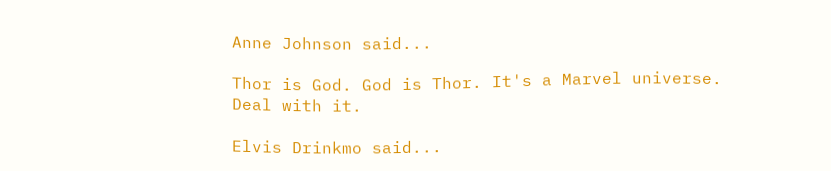Anne Johnson said...

Thor is God. God is Thor. It's a Marvel universe. Deal with it.

Elvis Drinkmo said...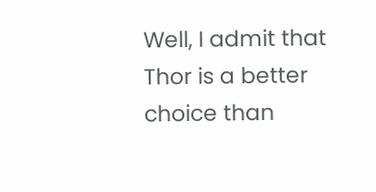Well, I admit that Thor is a better choice than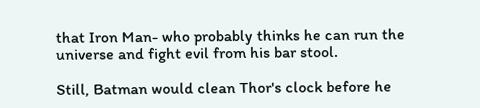that Iron Man- who probably thinks he can run the universe and fight evil from his bar stool.

Still, Batman would clean Thor's clock before he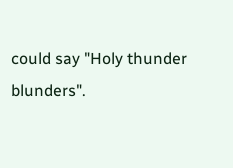could say "Holy thunder blunders".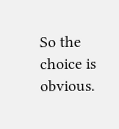So the choice is obvious.